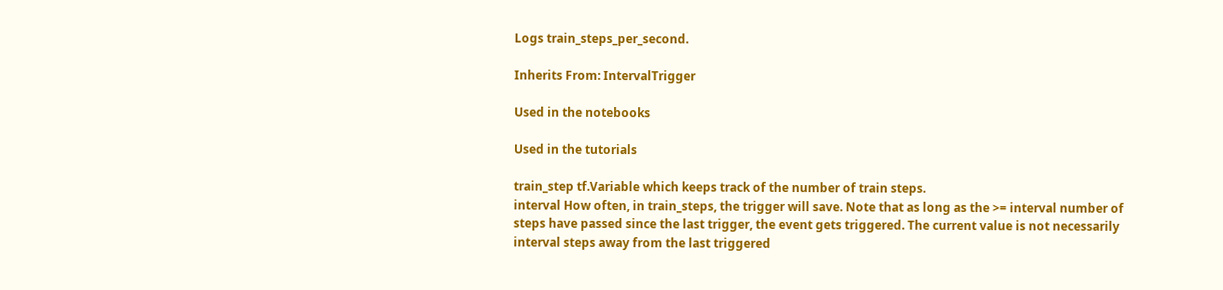Logs train_steps_per_second.

Inherits From: IntervalTrigger

Used in the notebooks

Used in the tutorials

train_step tf.Variable which keeps track of the number of train steps.
interval How often, in train_steps, the trigger will save. Note that as long as the >= interval number of steps have passed since the last trigger, the event gets triggered. The current value is not necessarily interval steps away from the last triggered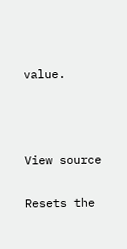value.



View source

Resets the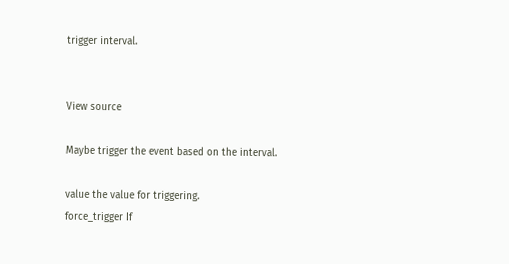trigger interval.


View source

Maybe trigger the event based on the interval.

value the value for triggering.
force_trigger If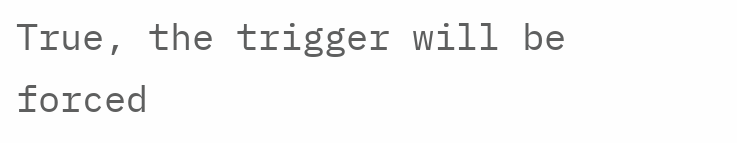True, the trigger will be forced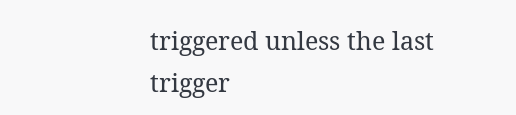triggered unless the last trigger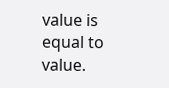value is equal to value.